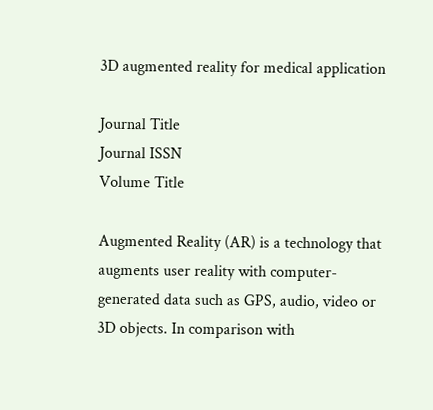3D augmented reality for medical application

Journal Title
Journal ISSN
Volume Title

Augmented Reality (AR) is a technology that augments user reality with computer-generated data such as GPS, audio, video or 3D objects. In comparison with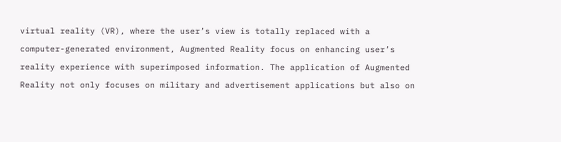virtual reality (VR), where the user’s view is totally replaced with a computer-generated environment, Augmented Reality focus on enhancing user’s reality experience with superimposed information. The application of Augmented Reality not only focuses on military and advertisement applications but also on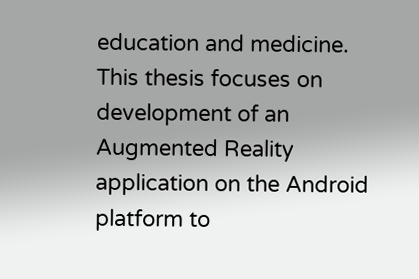education and medicine. This thesis focuses on development of an Augmented Reality application on the Android platform to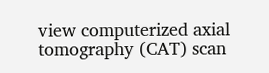view computerized axial tomography (CAT) scan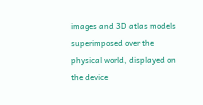images and 3D atlas models superimposed over the physical world, displayed on the device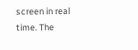screen in real time. The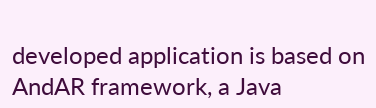developed application is based on AndAR framework, a Java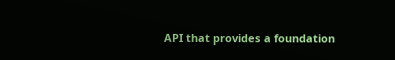API that provides a foundation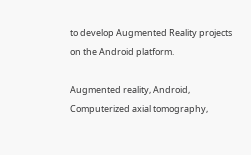to develop Augmented Reality projects on the Android platform.

Augmented reality, Android, Computerized axial tomography,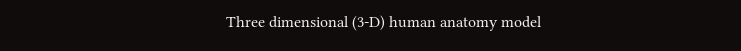Three dimensional (3-D) human anatomy model